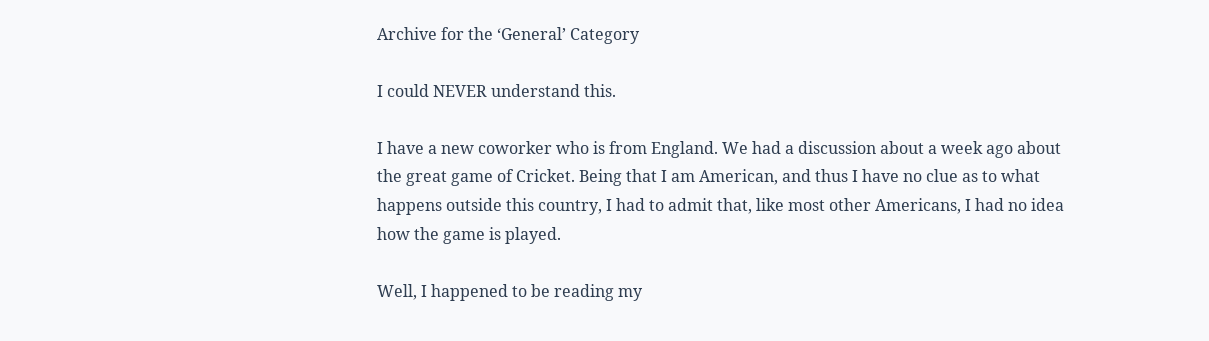Archive for the ‘General’ Category

I could NEVER understand this.

I have a new coworker who is from England. We had a discussion about a week ago about the great game of Cricket. Being that I am American, and thus I have no clue as to what happens outside this country, I had to admit that, like most other Americans, I had no idea how the game is played.

Well, I happened to be reading my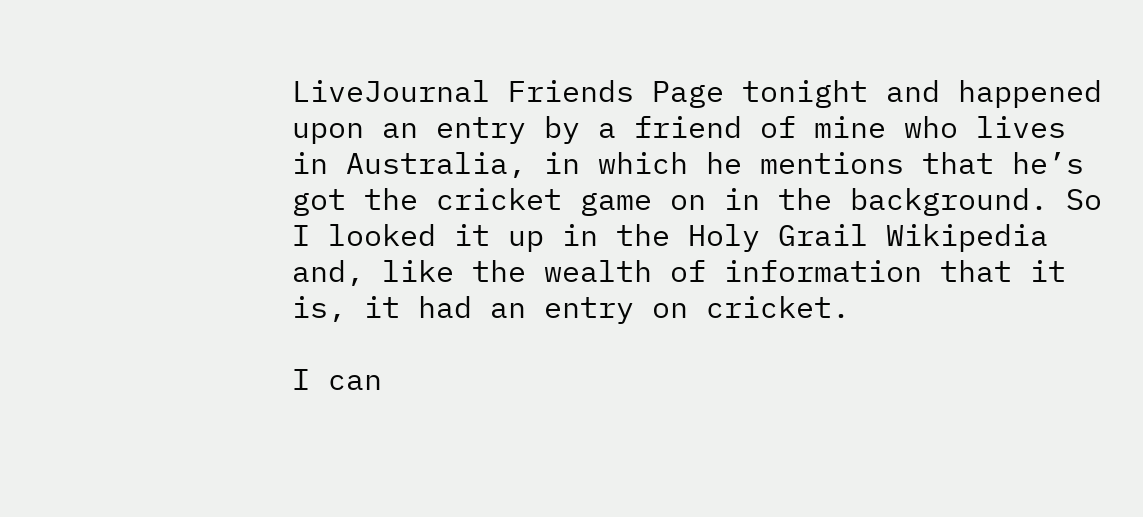LiveJournal Friends Page tonight and happened upon an entry by a friend of mine who lives in Australia, in which he mentions that he’s got the cricket game on in the background. So I looked it up in the Holy Grail Wikipedia and, like the wealth of information that it is, it had an entry on cricket.

I can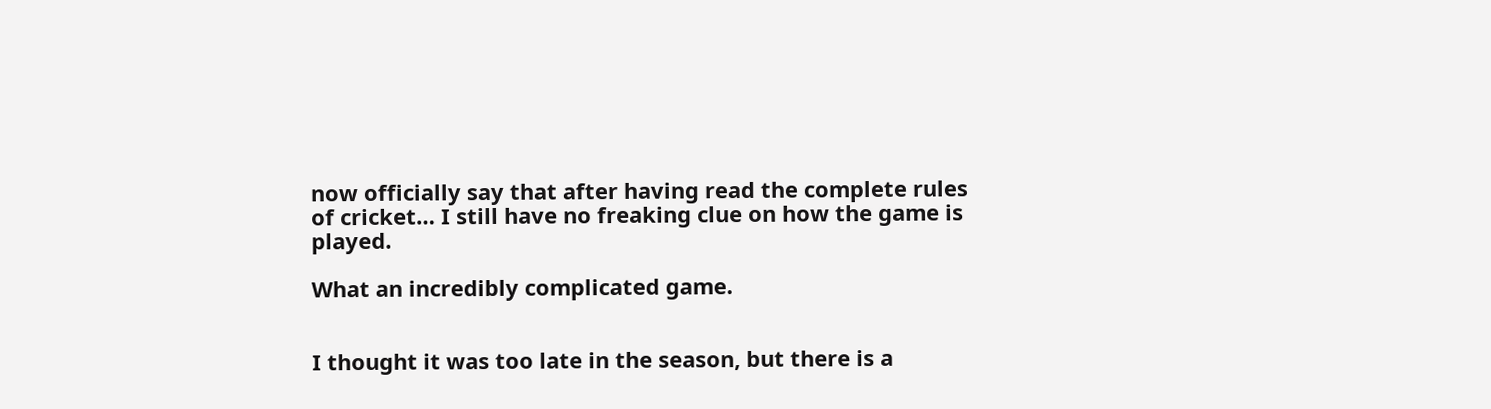now officially say that after having read the complete rules of cricket… I still have no freaking clue on how the game is played.

What an incredibly complicated game.


I thought it was too late in the season, but there is a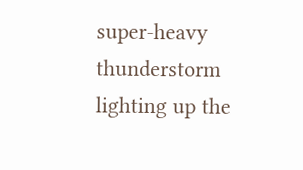super-heavy thunderstorm lighting up the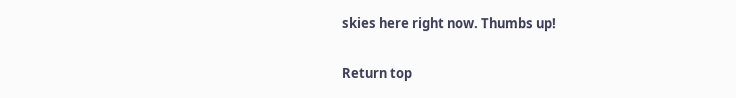skies here right now. Thumbs up!

Return top